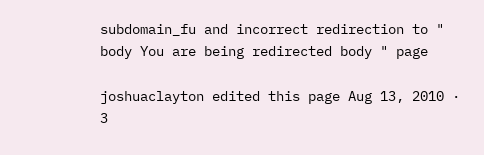subdomain_fu and incorrect redirection to " body You are being redirected body " page

joshuaclayton edited this page Aug 13, 2010 · 3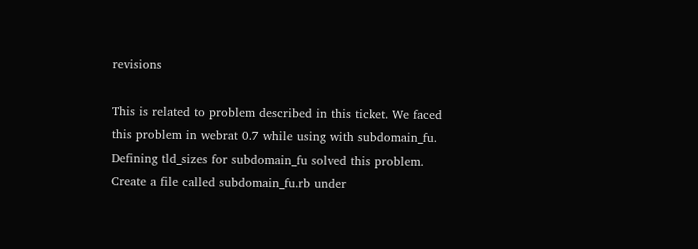revisions

This is related to problem described in this ticket. We faced this problem in webrat 0.7 while using with subdomain_fu.
Defining tld_sizes for subdomain_fu solved this problem.
Create a file called subdomain_fu.rb under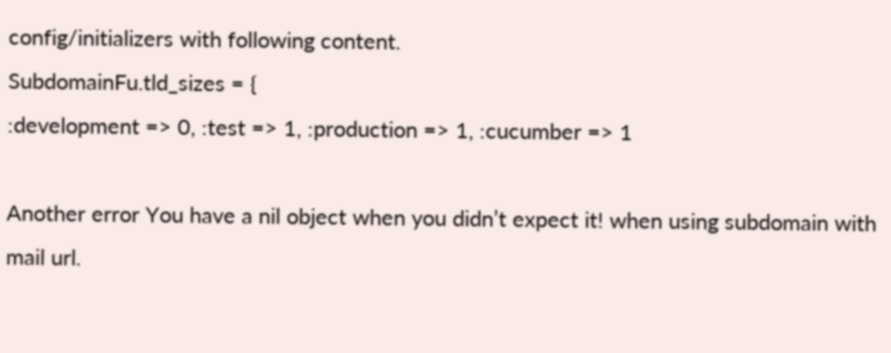config/initializers with following content.
SubdomainFu.tld_sizes = {
:development => 0, :test => 1, :production => 1, :cucumber => 1

Another error You have a nil object when you didn’t expect it! when using subdomain with mail url.